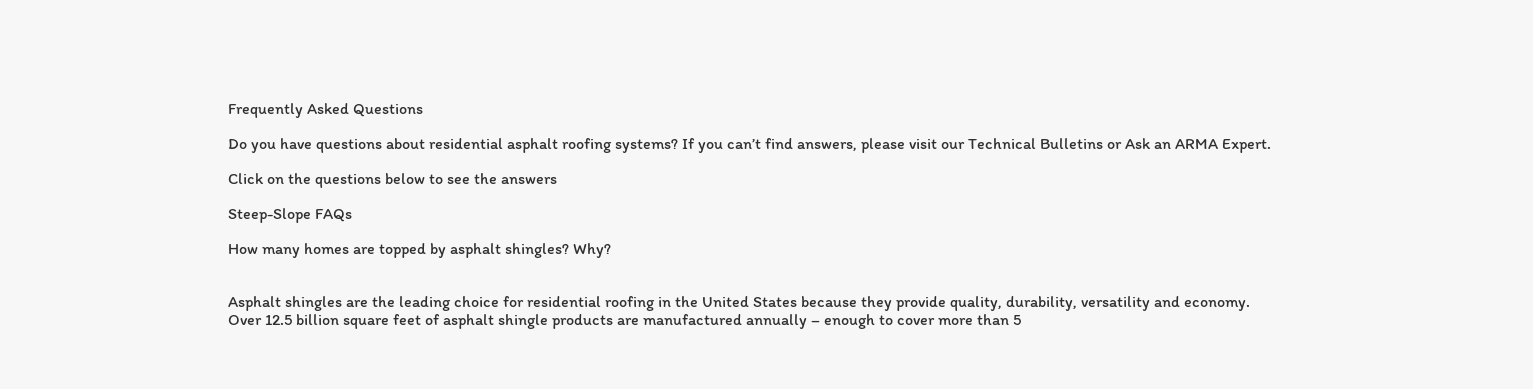Frequently Asked Questions

Do you have questions about residential asphalt roofing systems? If you can’t find answers, please visit our Technical Bulletins or Ask an ARMA Expert.

Click on the questions below to see the answers

Steep-Slope FAQs

How many homes are topped by asphalt shingles? Why?


Asphalt shingles are the leading choice for residential roofing in the United States because they provide quality, durability, versatility and economy. Over 12.5 billion square feet of asphalt shingle products are manufactured annually – enough to cover more than 5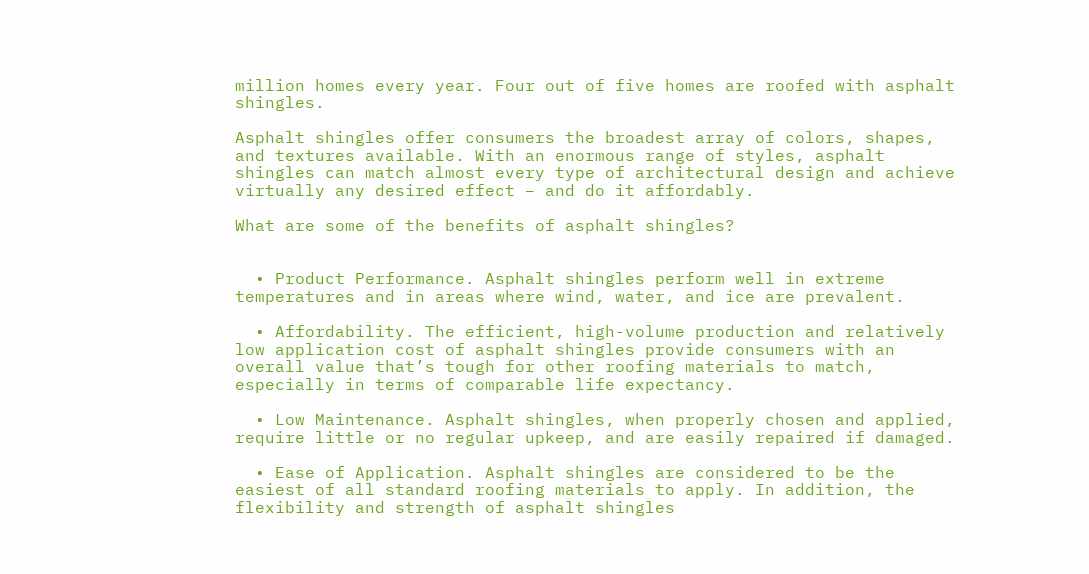million homes every year. Four out of five homes are roofed with asphalt shingles.

Asphalt shingles offer consumers the broadest array of colors, shapes, and textures available. With an enormous range of styles, asphalt shingles can match almost every type of architectural design and achieve virtually any desired effect – and do it affordably.

What are some of the benefits of asphalt shingles?


  • Product Performance. Asphalt shingles perform well in extreme temperatures and in areas where wind, water, and ice are prevalent.

  • Affordability. The efficient, high-volume production and relatively low application cost of asphalt shingles provide consumers with an overall value that’s tough for other roofing materials to match, especially in terms of comparable life expectancy.

  • Low Maintenance. Asphalt shingles, when properly chosen and applied, require little or no regular upkeep, and are easily repaired if damaged.

  • Ease of Application. Asphalt shingles are considered to be the easiest of all standard roofing materials to apply. In addition, the flexibility and strength of asphalt shingles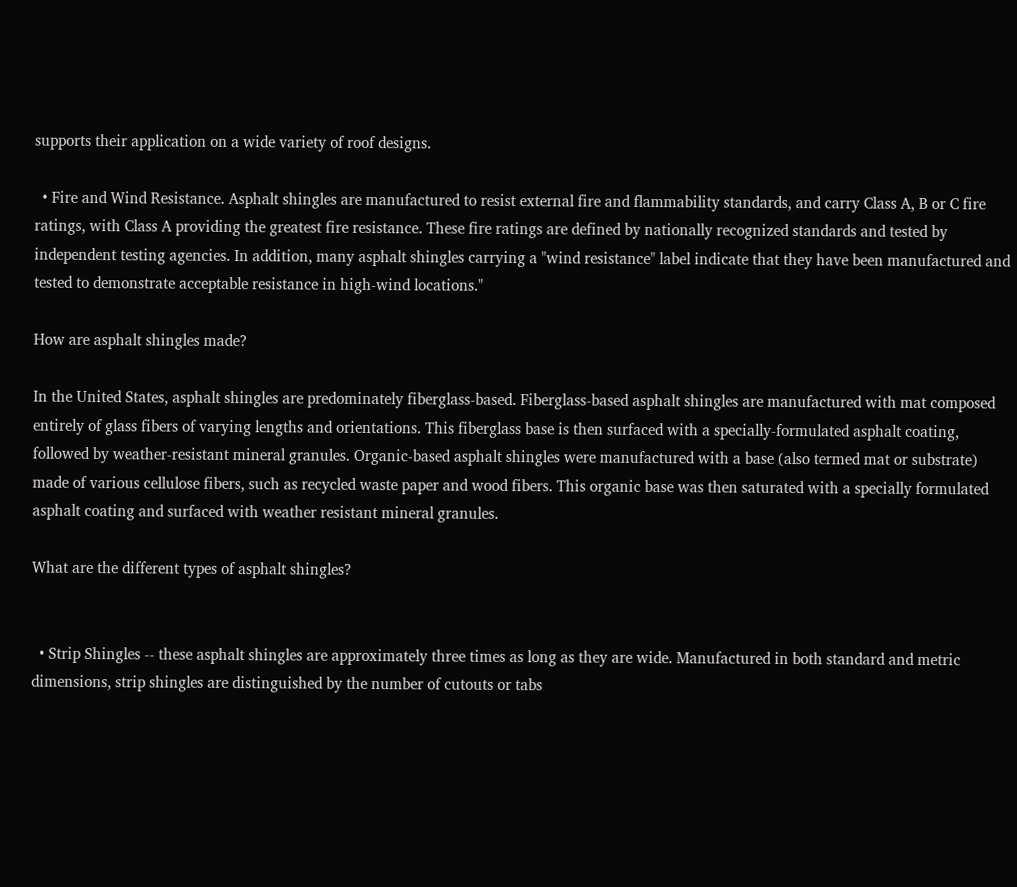supports their application on a wide variety of roof designs.

  • Fire and Wind Resistance. Asphalt shingles are manufactured to resist external fire and flammability standards, and carry Class A, B or C fire ratings, with Class A providing the greatest fire resistance. These fire ratings are defined by nationally recognized standards and tested by independent testing agencies. In addition, many asphalt shingles carrying a "wind resistance" label indicate that they have been manufactured and tested to demonstrate acceptable resistance in high-wind locations."

How are asphalt shingles made?

In the United States, asphalt shingles are predominately fiberglass-based. Fiberglass-based asphalt shingles are manufactured with mat composed entirely of glass fibers of varying lengths and orientations. This fiberglass base is then surfaced with a specially-formulated asphalt coating, followed by weather-resistant mineral granules. Organic-based asphalt shingles were manufactured with a base (also termed mat or substrate) made of various cellulose fibers, such as recycled waste paper and wood fibers. This organic base was then saturated with a specially formulated asphalt coating and surfaced with weather resistant mineral granules.

What are the different types of asphalt shingles?


  • Strip Shingles -- these asphalt shingles are approximately three times as long as they are wide. Manufactured in both standard and metric dimensions, strip shingles are distinguished by the number of cutouts or tabs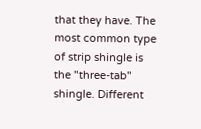that they have. The most common type of strip shingle is the "three-tab" shingle. Different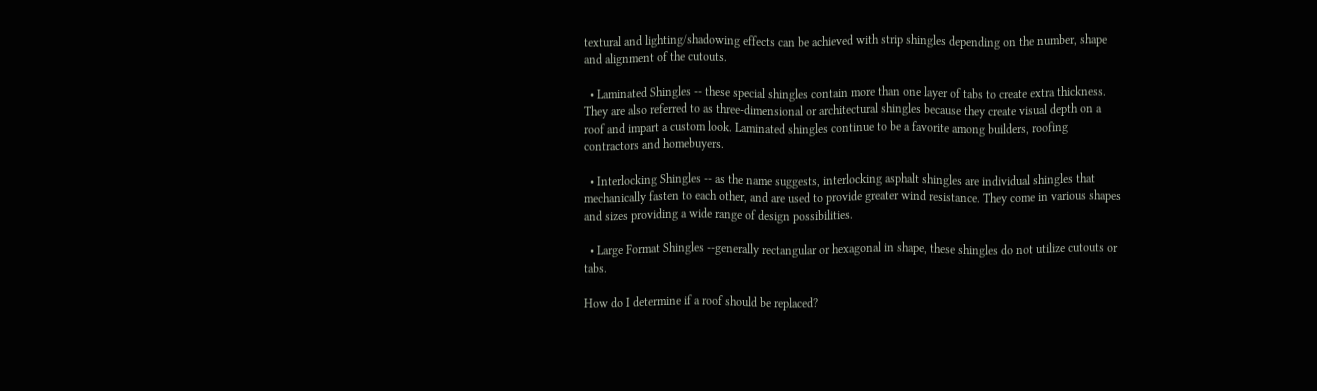textural and lighting/shadowing effects can be achieved with strip shingles depending on the number, shape and alignment of the cutouts.

  • Laminated Shingles -- these special shingles contain more than one layer of tabs to create extra thickness. They are also referred to as three-dimensional or architectural shingles because they create visual depth on a roof and impart a custom look. Laminated shingles continue to be a favorite among builders, roofing contractors and homebuyers.

  • Interlocking Shingles -- as the name suggests, interlocking asphalt shingles are individual shingles that mechanically fasten to each other, and are used to provide greater wind resistance. They come in various shapes and sizes providing a wide range of design possibilities.

  • Large Format Shingles --generally rectangular or hexagonal in shape, these shingles do not utilize cutouts or tabs.

How do I determine if a roof should be replaced?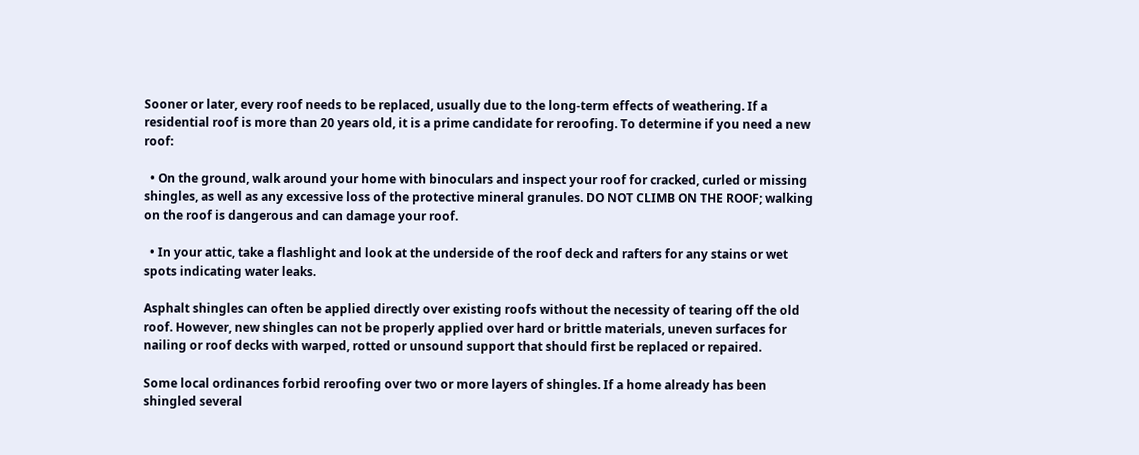Sooner or later, every roof needs to be replaced, usually due to the long-term effects of weathering. If a residential roof is more than 20 years old, it is a prime candidate for reroofing. To determine if you need a new roof:

  • On the ground, walk around your home with binoculars and inspect your roof for cracked, curled or missing shingles, as well as any excessive loss of the protective mineral granules. DO NOT CLIMB ON THE ROOF; walking on the roof is dangerous and can damage your roof.

  • In your attic, take a flashlight and look at the underside of the roof deck and rafters for any stains or wet spots indicating water leaks.

Asphalt shingles can often be applied directly over existing roofs without the necessity of tearing off the old roof. However, new shingles can not be properly applied over hard or brittle materials, uneven surfaces for nailing or roof decks with warped, rotted or unsound support that should first be replaced or repaired.

Some local ordinances forbid reroofing over two or more layers of shingles. If a home already has been shingled several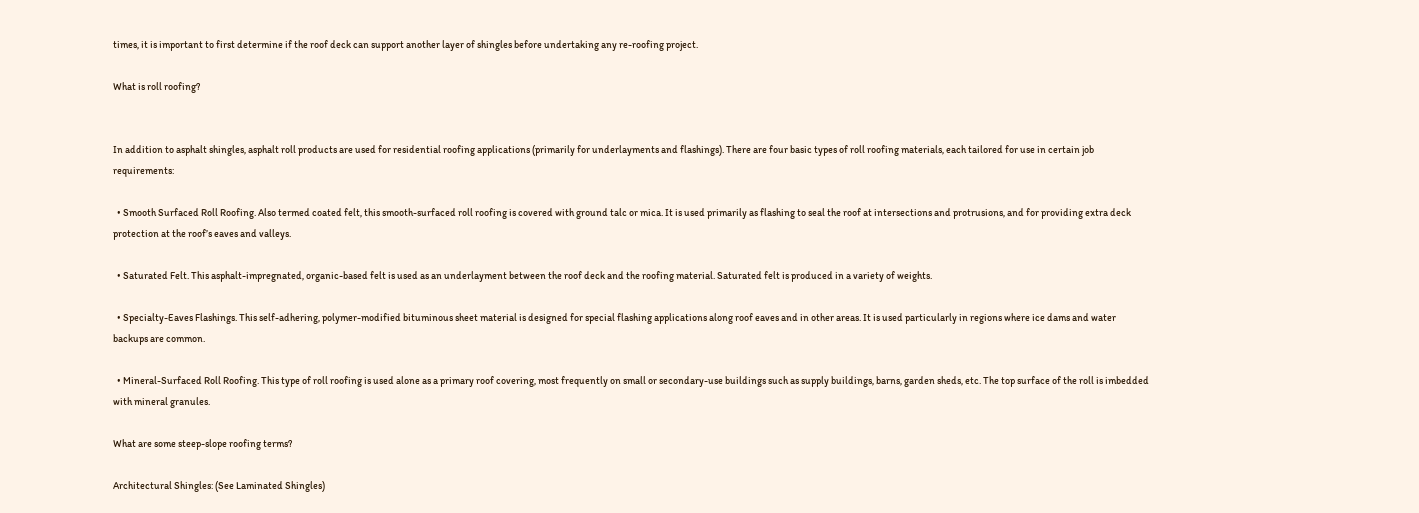times, it is important to first determine if the roof deck can support another layer of shingles before undertaking any re-roofing project.

What is roll roofing?


In addition to asphalt shingles, asphalt roll products are used for residential roofing applications (primarily for underlayments and flashings). There are four basic types of roll roofing materials, each tailored for use in certain job requirements:

  • Smooth Surfaced Roll Roofing. Also termed coated felt, this smooth-surfaced roll roofing is covered with ground talc or mica. It is used primarily as flashing to seal the roof at intersections and protrusions, and for providing extra deck protection at the roof’s eaves and valleys.

  • Saturated Felt. This asphalt-impregnated, organic-based felt is used as an underlayment between the roof deck and the roofing material. Saturated felt is produced in a variety of weights.

  • Specialty-Eaves Flashings. This self-adhering, polymer-modified bituminous sheet material is designed for special flashing applications along roof eaves and in other areas. It is used particularly in regions where ice dams and water backups are common.

  • Mineral-Surfaced Roll Roofing. This type of roll roofing is used alone as a primary roof covering, most frequently on small or secondary-use buildings such as supply buildings, barns, garden sheds, etc. The top surface of the roll is imbedded with mineral granules.

What are some steep-slope roofing terms?

Architectural Shingles: (See Laminated Shingles)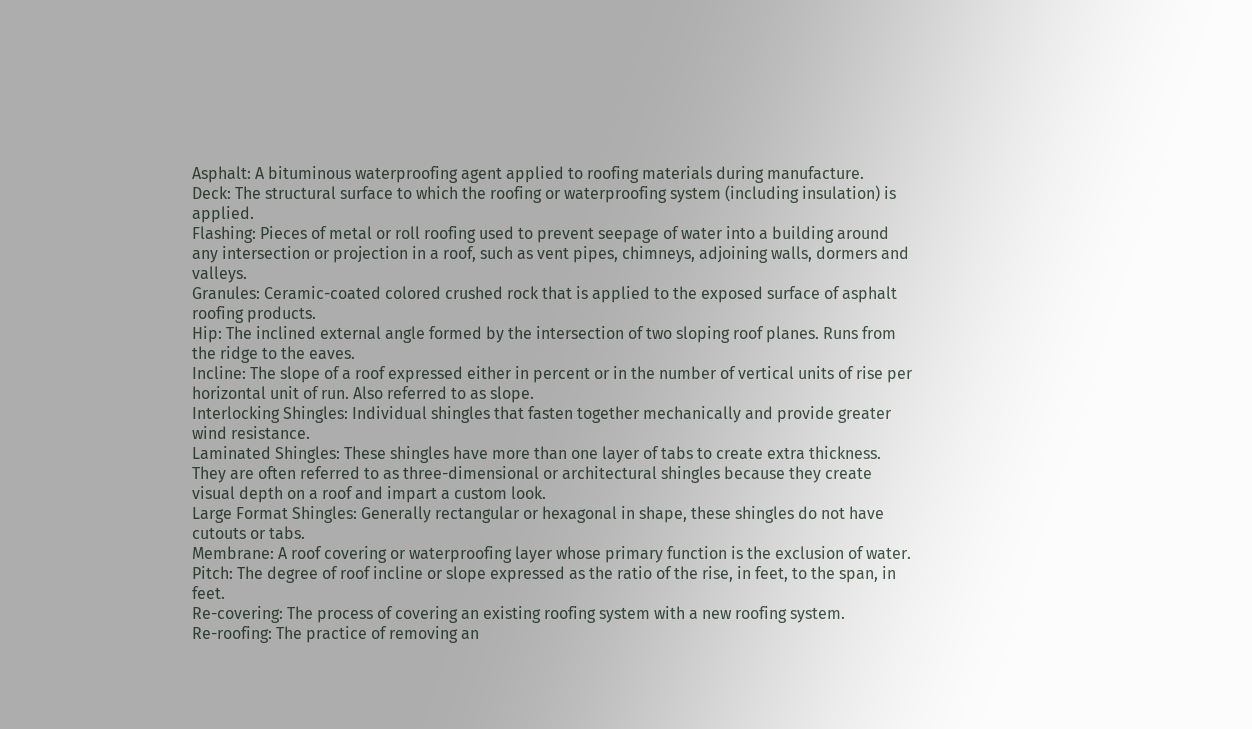Asphalt: A bituminous waterproofing agent applied to roofing materials during manufacture.
Deck: The structural surface to which the roofing or waterproofing system (including insulation) is applied.
Flashing: Pieces of metal or roll roofing used to prevent seepage of water into a building around any intersection or projection in a roof, such as vent pipes, chimneys, adjoining walls, dormers and valleys.
Granules: Ceramic-coated colored crushed rock that is applied to the exposed surface of asphalt roofing products.
Hip: The inclined external angle formed by the intersection of two sloping roof planes. Runs from the ridge to the eaves.
Incline: The slope of a roof expressed either in percent or in the number of vertical units of rise per horizontal unit of run. Also referred to as slope.
Interlocking Shingles: Individual shingles that fasten together mechanically and provide greater wind resistance.
Laminated Shingles: These shingles have more than one layer of tabs to create extra thickness. They are often referred to as three-dimensional or architectural shingles because they create visual depth on a roof and impart a custom look.
Large Format Shingles: Generally rectangular or hexagonal in shape, these shingles do not have cutouts or tabs.
Membrane: A roof covering or waterproofing layer whose primary function is the exclusion of water.
Pitch: The degree of roof incline or slope expressed as the ratio of the rise, in feet, to the span, in feet.
Re-covering: The process of covering an existing roofing system with a new roofing system.
Re-roofing: The practice of removing an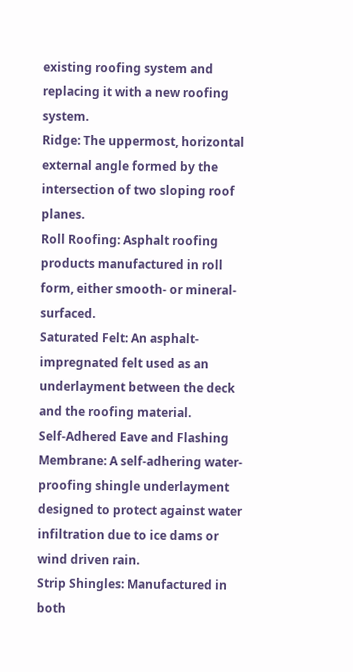existing roofing system and replacing it with a new roofing system.
Ridge: The uppermost, horizontal external angle formed by the intersection of two sloping roof planes.
Roll Roofing: Asphalt roofing products manufactured in roll form, either smooth- or mineral-surfaced.
Saturated Felt: An asphalt-impregnated felt used as an underlayment between the deck and the roofing material.
Self-Adhered Eave and Flashing Membrane: A self-adhering water-proofing shingle underlayment designed to protect against water infiltration due to ice dams or wind driven rain.
Strip Shingles: Manufactured in both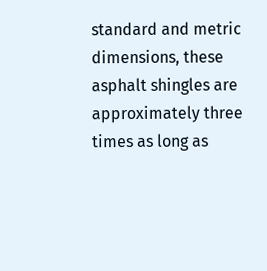standard and metric dimensions, these asphalt shingles are approximately three times as long as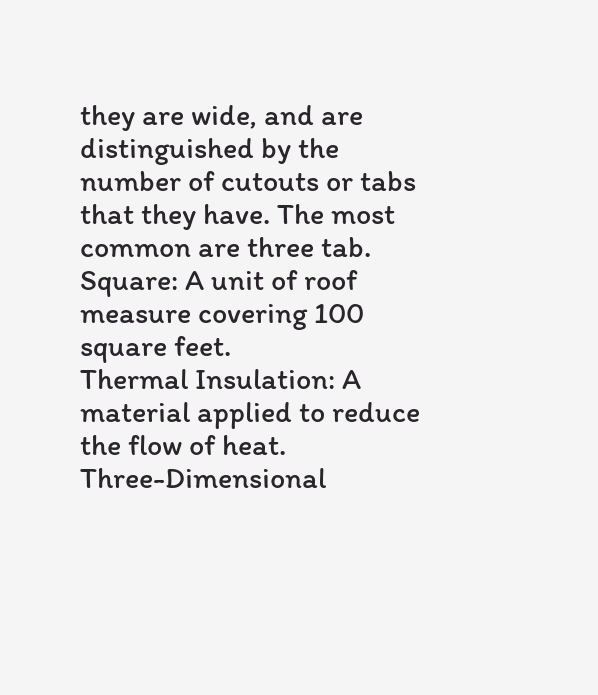they are wide, and are distinguished by the number of cutouts or tabs that they have. The most common are three tab.
Square: A unit of roof measure covering 100 square feet.
Thermal Insulation: A material applied to reduce the flow of heat.
Three-Dimensional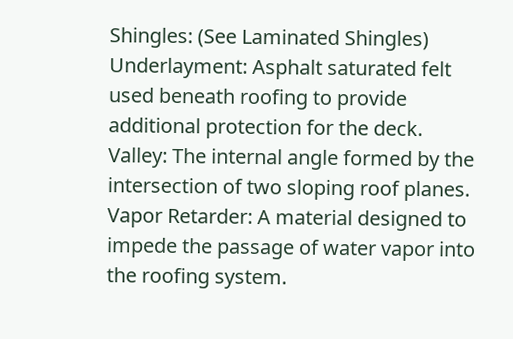Shingles: (See Laminated Shingles)
Underlayment: Asphalt saturated felt used beneath roofing to provide additional protection for the deck.
Valley: The internal angle formed by the intersection of two sloping roof planes.
Vapor Retarder: A material designed to impede the passage of water vapor into the roofing system.